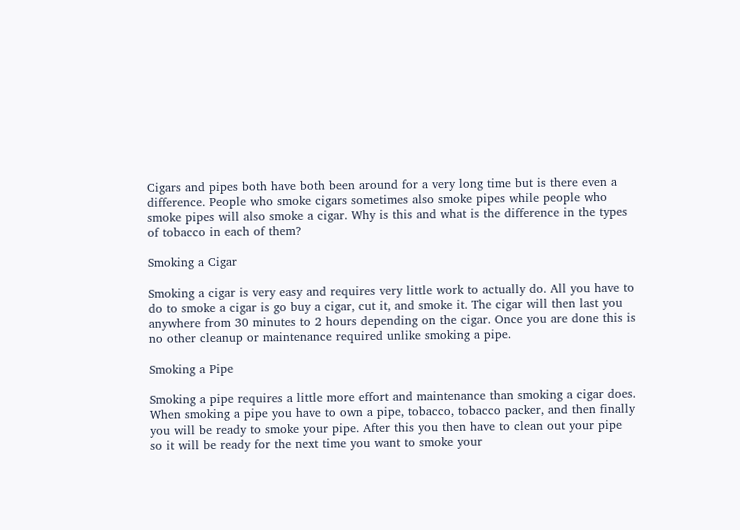Cigars and pipes both have both been around for a very long time but is there even a difference. People who smoke cigars sometimes also smoke pipes while people who smoke pipes will also smoke a cigar. Why is this and what is the difference in the types of tobacco in each of them?

Smoking a Cigar

Smoking a cigar is very easy and requires very little work to actually do. All you have to do to smoke a cigar is go buy a cigar, cut it, and smoke it. The cigar will then last you anywhere from 30 minutes to 2 hours depending on the cigar. Once you are done this is no other cleanup or maintenance required unlike smoking a pipe.

Smoking a Pipe

Smoking a pipe requires a little more effort and maintenance than smoking a cigar does. When smoking a pipe you have to own a pipe, tobacco, tobacco packer, and then finally you will be ready to smoke your pipe. After this you then have to clean out your pipe so it will be ready for the next time you want to smoke your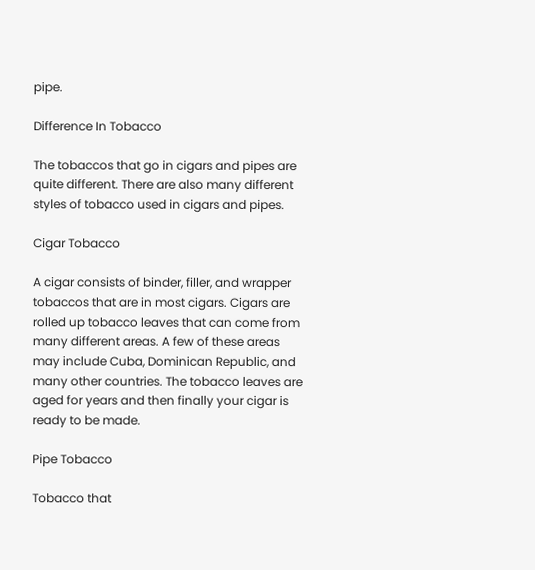pipe.

Difference In Tobacco

The tobaccos that go in cigars and pipes are quite different. There are also many different styles of tobacco used in cigars and pipes.

Cigar Tobacco

A cigar consists of binder, filler, and wrapper tobaccos that are in most cigars. Cigars are rolled up tobacco leaves that can come from many different areas. A few of these areas may include Cuba, Dominican Republic, and many other countries. The tobacco leaves are aged for years and then finally your cigar is ready to be made.

Pipe Tobacco

Tobacco that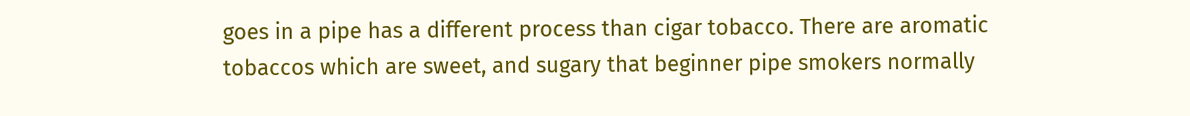goes in a pipe has a different process than cigar tobacco. There are aromatic tobaccos which are sweet, and sugary that beginner pipe smokers normally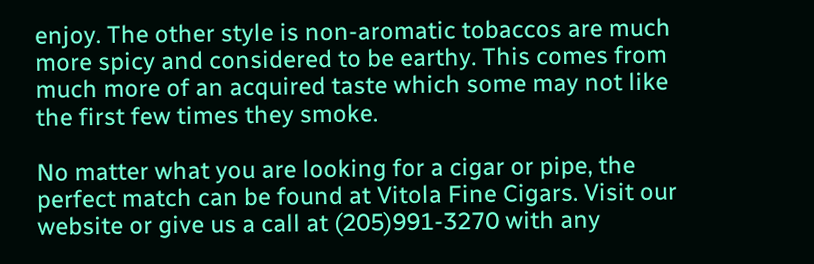enjoy. The other style is non-aromatic tobaccos are much more spicy and considered to be earthy. This comes from much more of an acquired taste which some may not like the first few times they smoke.

No matter what you are looking for a cigar or pipe, the perfect match can be found at Vitola Fine Cigars. Visit our website or give us a call at (205)991-3270 with any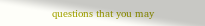questions that you may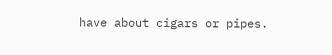have about cigars or pipes.